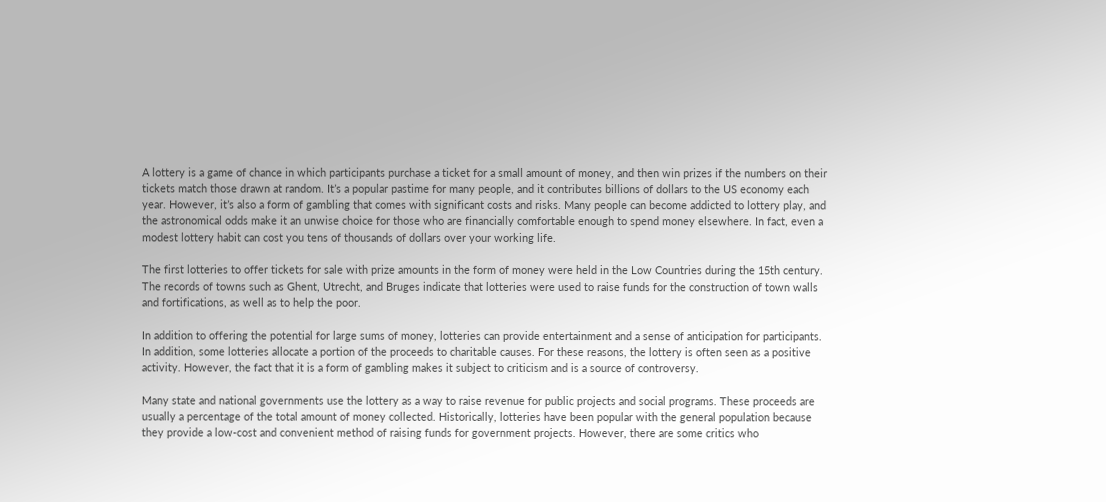A lottery is a game of chance in which participants purchase a ticket for a small amount of money, and then win prizes if the numbers on their tickets match those drawn at random. It’s a popular pastime for many people, and it contributes billions of dollars to the US economy each year. However, it’s also a form of gambling that comes with significant costs and risks. Many people can become addicted to lottery play, and the astronomical odds make it an unwise choice for those who are financially comfortable enough to spend money elsewhere. In fact, even a modest lottery habit can cost you tens of thousands of dollars over your working life.

The first lotteries to offer tickets for sale with prize amounts in the form of money were held in the Low Countries during the 15th century. The records of towns such as Ghent, Utrecht, and Bruges indicate that lotteries were used to raise funds for the construction of town walls and fortifications, as well as to help the poor.

In addition to offering the potential for large sums of money, lotteries can provide entertainment and a sense of anticipation for participants. In addition, some lotteries allocate a portion of the proceeds to charitable causes. For these reasons, the lottery is often seen as a positive activity. However, the fact that it is a form of gambling makes it subject to criticism and is a source of controversy.

Many state and national governments use the lottery as a way to raise revenue for public projects and social programs. These proceeds are usually a percentage of the total amount of money collected. Historically, lotteries have been popular with the general population because they provide a low-cost and convenient method of raising funds for government projects. However, there are some critics who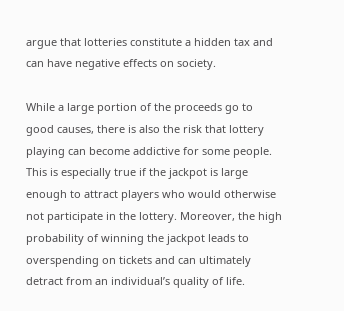argue that lotteries constitute a hidden tax and can have negative effects on society.

While a large portion of the proceeds go to good causes, there is also the risk that lottery playing can become addictive for some people. This is especially true if the jackpot is large enough to attract players who would otherwise not participate in the lottery. Moreover, the high probability of winning the jackpot leads to overspending on tickets and can ultimately detract from an individual’s quality of life.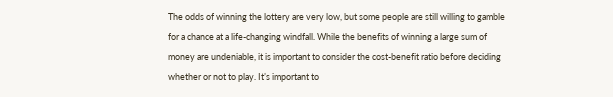The odds of winning the lottery are very low, but some people are still willing to gamble for a chance at a life-changing windfall. While the benefits of winning a large sum of money are undeniable, it is important to consider the cost-benefit ratio before deciding whether or not to play. It’s important to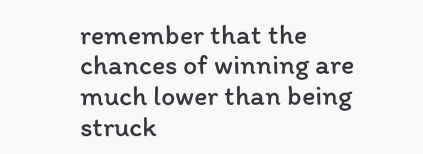remember that the chances of winning are much lower than being struck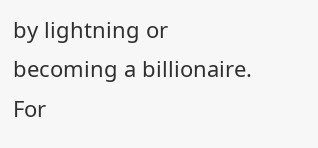by lightning or becoming a billionaire. For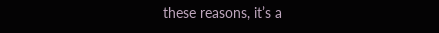these reasons, it’s a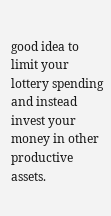good idea to limit your lottery spending and instead invest your money in other productive assets.